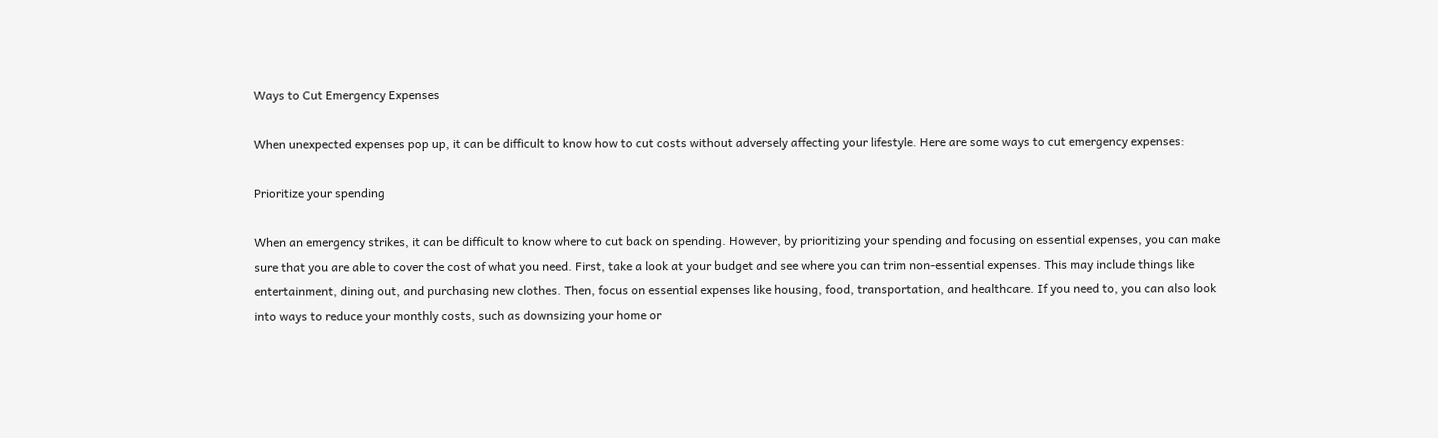Ways to Cut Emergency Expenses

When unexpected expenses pop up, it can be difficult to know how to cut costs without adversely affecting your lifestyle. Here are some ways to cut emergency expenses:

Prioritize your spending

When an emergency strikes, it can be difficult to know where to cut back on spending. However, by prioritizing your spending and focusing on essential expenses, you can make sure that you are able to cover the cost of what you need. First, take a look at your budget and see where you can trim non-essential expenses. This may include things like entertainment, dining out, and purchasing new clothes. Then, focus on essential expenses like housing, food, transportation, and healthcare. If you need to, you can also look into ways to reduce your monthly costs, such as downsizing your home or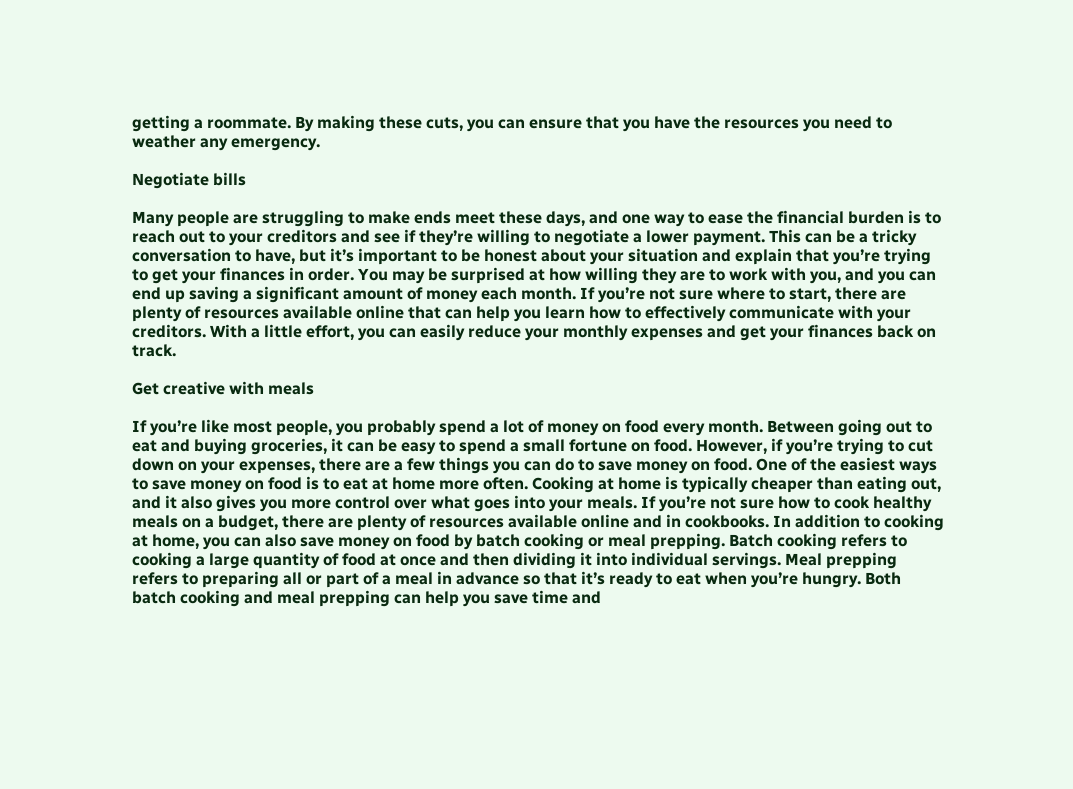getting a roommate. By making these cuts, you can ensure that you have the resources you need to weather any emergency.

Negotiate bills

Many people are struggling to make ends meet these days, and one way to ease the financial burden is to reach out to your creditors and see if they’re willing to negotiate a lower payment. This can be a tricky conversation to have, but it’s important to be honest about your situation and explain that you’re trying to get your finances in order. You may be surprised at how willing they are to work with you, and you can end up saving a significant amount of money each month. If you’re not sure where to start, there are plenty of resources available online that can help you learn how to effectively communicate with your creditors. With a little effort, you can easily reduce your monthly expenses and get your finances back on track.

Get creative with meals

If you’re like most people, you probably spend a lot of money on food every month. Between going out to eat and buying groceries, it can be easy to spend a small fortune on food. However, if you’re trying to cut down on your expenses, there are a few things you can do to save money on food. One of the easiest ways to save money on food is to eat at home more often. Cooking at home is typically cheaper than eating out, and it also gives you more control over what goes into your meals. If you’re not sure how to cook healthy meals on a budget, there are plenty of resources available online and in cookbooks. In addition to cooking at home, you can also save money on food by batch cooking or meal prepping. Batch cooking refers to cooking a large quantity of food at once and then dividing it into individual servings. Meal prepping refers to preparing all or part of a meal in advance so that it’s ready to eat when you’re hungry. Both batch cooking and meal prepping can help you save time and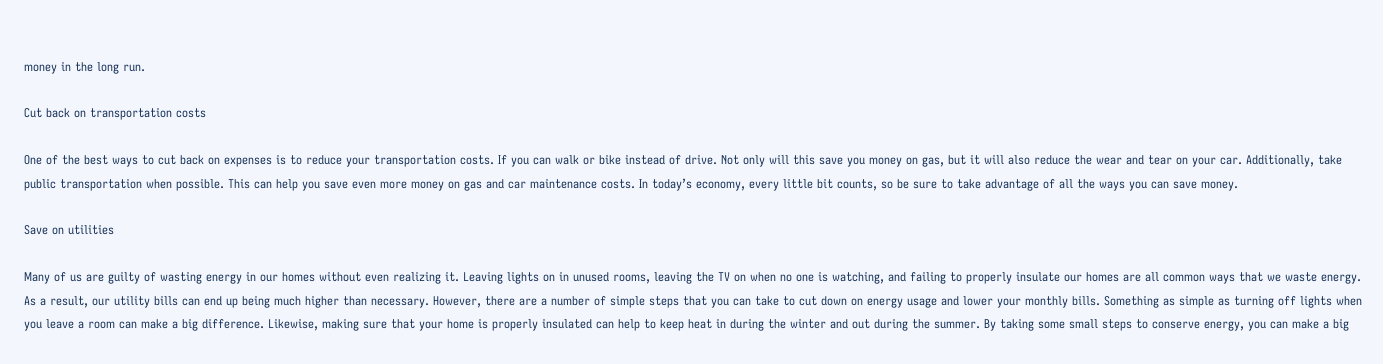money in the long run.

Cut back on transportation costs

One of the best ways to cut back on expenses is to reduce your transportation costs. If you can walk or bike instead of drive. Not only will this save you money on gas, but it will also reduce the wear and tear on your car. Additionally, take public transportation when possible. This can help you save even more money on gas and car maintenance costs. In today’s economy, every little bit counts, so be sure to take advantage of all the ways you can save money.

Save on utilities

Many of us are guilty of wasting energy in our homes without even realizing it. Leaving lights on in unused rooms, leaving the TV on when no one is watching, and failing to properly insulate our homes are all common ways that we waste energy. As a result, our utility bills can end up being much higher than necessary. However, there are a number of simple steps that you can take to cut down on energy usage and lower your monthly bills. Something as simple as turning off lights when you leave a room can make a big difference. Likewise, making sure that your home is properly insulated can help to keep heat in during the winter and out during the summer. By taking some small steps to conserve energy, you can make a big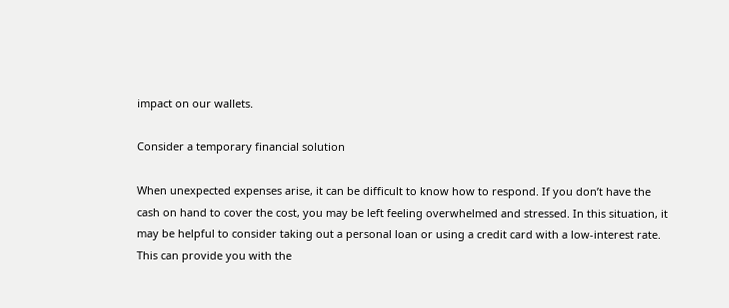impact on our wallets.

Consider a temporary financial solution

When unexpected expenses arise, it can be difficult to know how to respond. If you don’t have the cash on hand to cover the cost, you may be left feeling overwhelmed and stressed. In this situation, it may be helpful to consider taking out a personal loan or using a credit card with a low-interest rate. This can provide you with the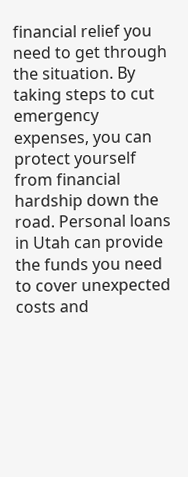financial relief you need to get through the situation. By taking steps to cut emergency expenses, you can protect yourself from financial hardship down the road. Personal loans in Utah can provide the funds you need to cover unexpected costs and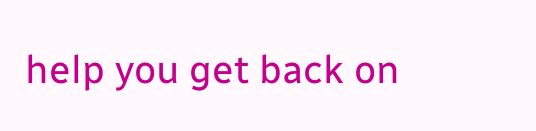help you get back on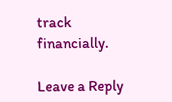track financially.

Leave a Reply